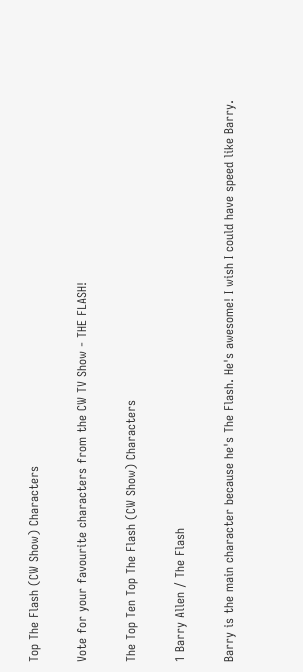Top The Flash (CW Show) Characters

Vote for your favourite characters from the CW TV Show - THE FLASH!

The Top Ten Top The Flash (CW Show) Characters

1 Barry Allen / The Flash

Barry is the main character because he's The Flash. He's awesome! I wish I could have speed like Barry.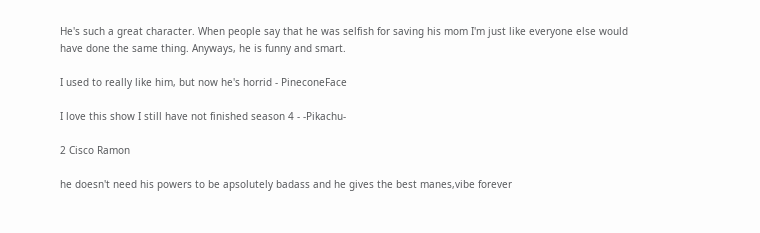He's such a great character. When people say that he was selfish for saving his mom I'm just like everyone else would have done the same thing. Anyways, he is funny and smart.

I used to really like him, but now he's horrid - PineconeFace

I love this show I still have not finished season 4 - -Pikachu-

2 Cisco Ramon

he doesn't need his powers to be apsolutely badass and he gives the best manes,vibe forever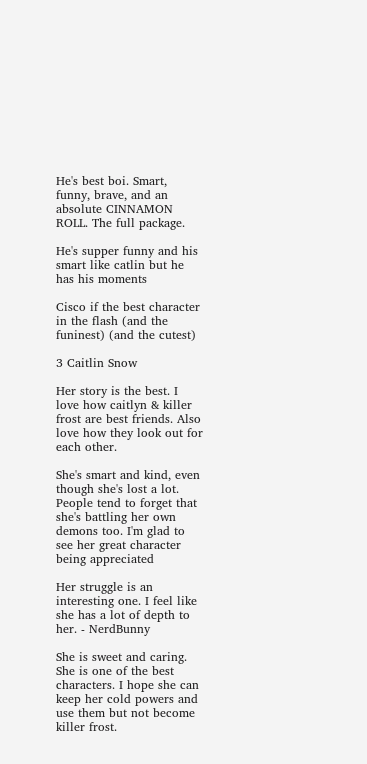He's best boi. Smart, funny, brave, and an absolute CINNAMON ROLL. The full package.

He's supper funny and his smart like catlin but he has his moments

Cisco if the best character in the flash (and the funinest) (and the cutest)

3 Caitlin Snow

Her story is the best. I love how caitlyn & killer frost are best friends. Also love how they look out for each other.

She's smart and kind, even though she's lost a lot. People tend to forget that she's battling her own demons too. I'm glad to see her great character being appreciated

Her struggle is an interesting one. I feel like she has a lot of depth to her. - NerdBunny

She is sweet and caring. She is one of the best characters. I hope she can keep her cold powers and use them but not become killer frost.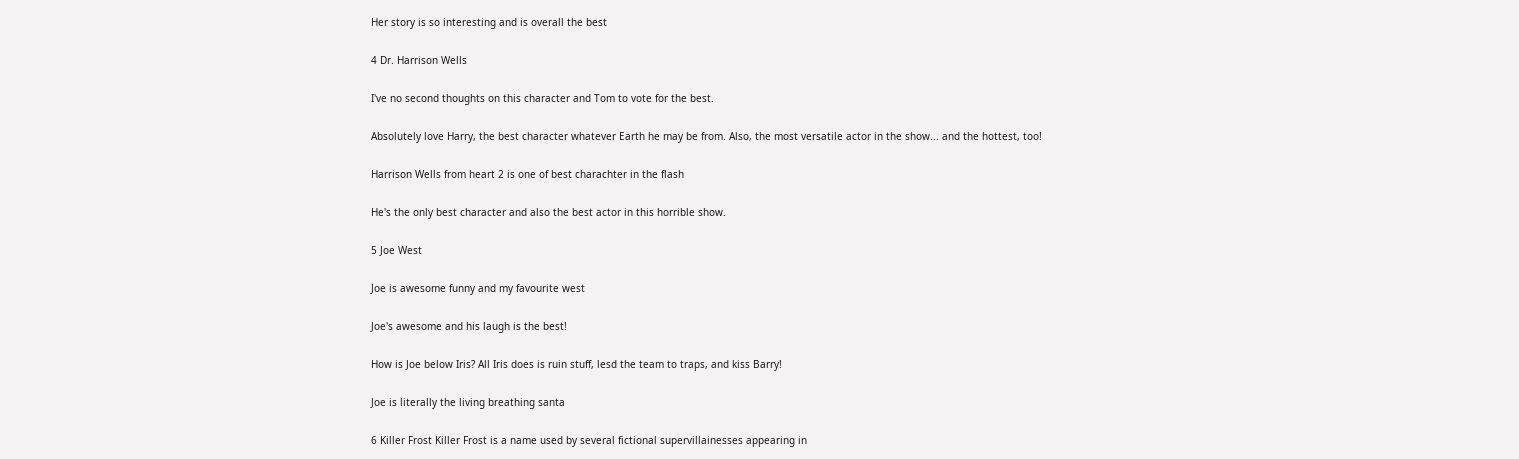Her story is so interesting and is overall the best

4 Dr. Harrison Wells

I've no second thoughts on this character and Tom to vote for the best.

Absolutely love Harry, the best character whatever Earth he may be from. Also, the most versatile actor in the show... and the hottest, too!

Harrison Wells from heart 2 is one of best charachter in the flash

He's the only best character and also the best actor in this horrible show.

5 Joe West

Joe is awesome funny and my favourite west

Joe's awesome and his laugh is the best!

How is Joe below Iris? All Iris does is ruin stuff, lesd the team to traps, and kiss Barry!

Joe is literally the living breathing santa

6 Killer Frost Killer Frost is a name used by several fictional supervillainesses appearing in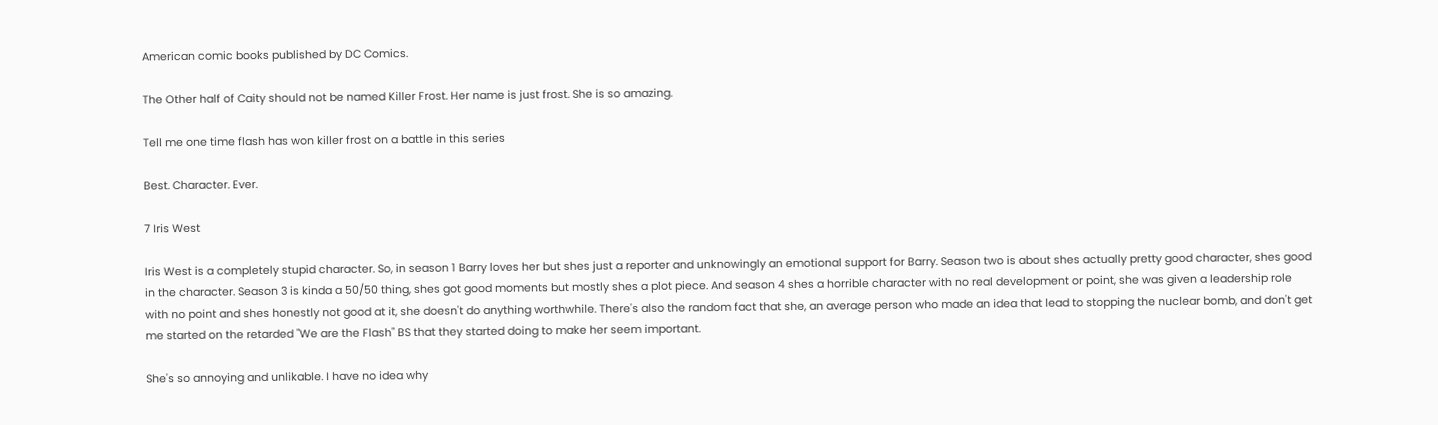American comic books published by DC Comics.

The Other half of Caity should not be named Killer Frost. Her name is just frost. She is so amazing.

Tell me one time flash has won killer frost on a battle in this series

Best. Character. Ever.

7 Iris West

Iris West is a completely stupid character. So, in season 1 Barry loves her but shes just a reporter and unknowingly an emotional support for Barry. Season two is about shes actually pretty good character, shes good in the character. Season 3 is kinda a 50/50 thing, shes got good moments but mostly shes a plot piece. And season 4 shes a horrible character with no real development or point, she was given a leadership role with no point and shes honestly not good at it, she doesn't do anything worthwhile. There's also the random fact that she, an average person who made an idea that lead to stopping the nuclear bomb, and don't get me started on the retarded "We are the Flash" BS that they started doing to make her seem important.

She's so annoying and unlikable. I have no idea why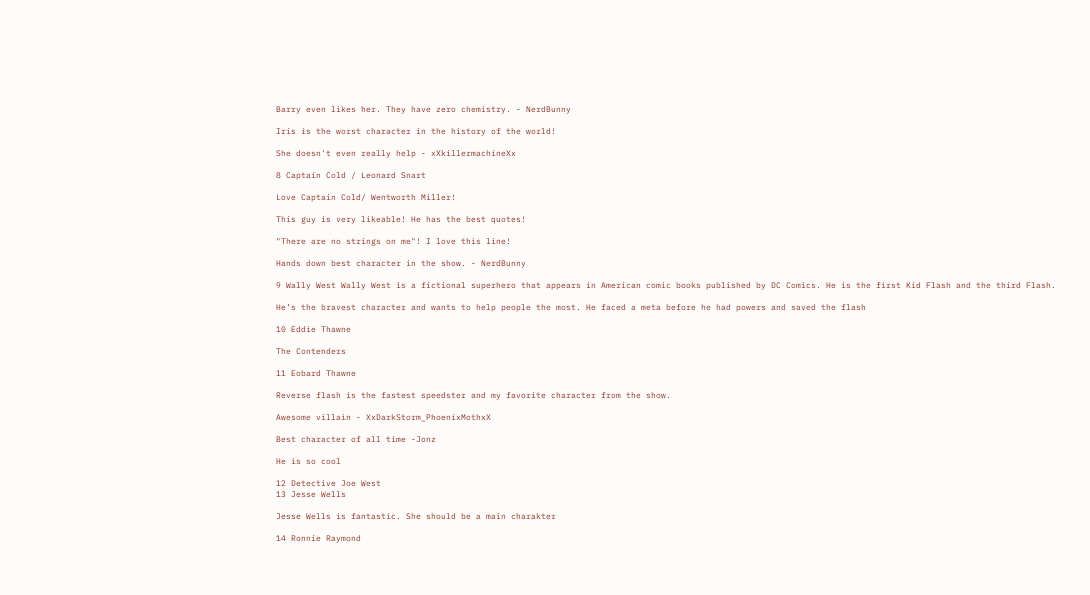Barry even likes her. They have zero chemistry. - NerdBunny

Iris is the worst character in the history of the world!

She doesn't even really help - xXkillermachineXx

8 Captain Cold / Leonard Snart

Love Captain Cold/ Wentworth Miller!

This guy is very likeable! He has the best quotes!

"There are no strings on me"! I love this line!

Hands down best character in the show. - NerdBunny

9 Wally West Wally West is a fictional superhero that appears in American comic books published by DC Comics. He is the first Kid Flash and the third Flash.

He’s the bravest character and wants to help people the most. He faced a meta before he had powers and saved the flash

10 Eddie Thawne

The Contenders

11 Eobard Thawne

Reverse flash is the fastest speedster and my favorite character from the show.

Awesome villain - XxDarkStorm_PhoenixMothxX

Best character of all time -Jonz

He is so cool

12 Detective Joe West
13 Jesse Wells

Jesse Wells is fantastic. She should be a main charakter

14 Ronnie Raymond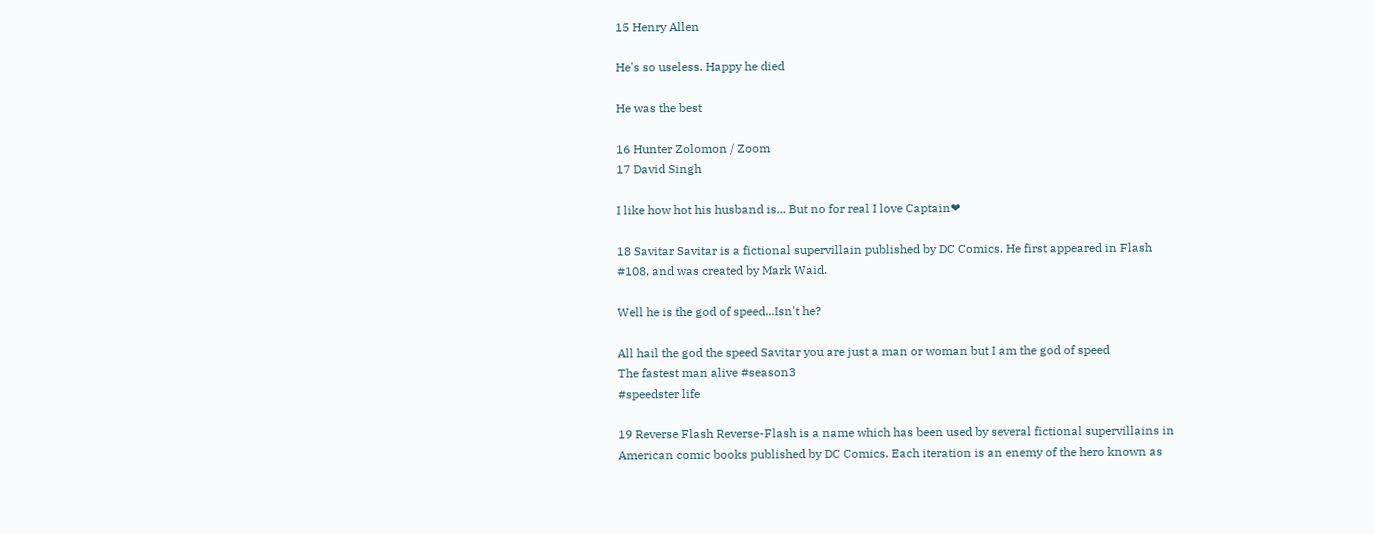15 Henry Allen

He's so useless. Happy he died

He was the best

16 Hunter Zolomon / Zoom
17 David Singh

I like how hot his husband is... But no for real I love Captain❤

18 Savitar Savitar is a fictional supervillain published by DC Comics. He first appeared in Flash #108, and was created by Mark Waid.

Well he is the god of speed...Isn't he?

All hail the god the speed Savitar you are just a man or woman but I am the god of speed
The fastest man alive #season3
#speedster life

19 Reverse Flash Reverse-Flash is a name which has been used by several fictional supervillains in American comic books published by DC Comics. Each iteration is an enemy of the hero known as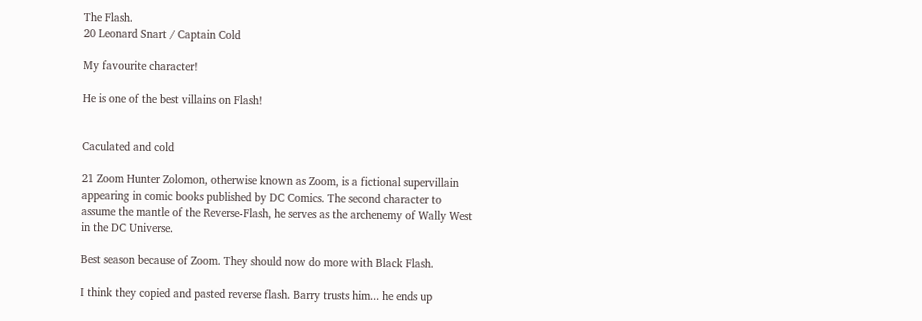The Flash.
20 Leonard Snart / Captain Cold

My favourite character!

He is one of the best villains on Flash!


Caculated and cold

21 Zoom Hunter Zolomon, otherwise known as Zoom, is a fictional supervillain appearing in comic books published by DC Comics. The second character to assume the mantle of the Reverse-Flash, he serves as the archenemy of Wally West in the DC Universe.

Best season because of Zoom. They should now do more with Black Flash.

I think they copied and pasted reverse flash. Barry trusts him... he ends up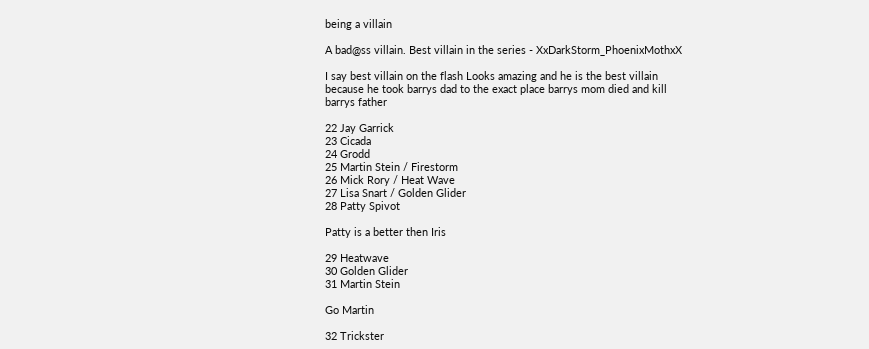being a villain

A bad@ss villain. Best villain in the series - XxDarkStorm_PhoenixMothxX

I say best villain on the flash Looks amazing and he is the best villain because he took barrys dad to the exact place barrys mom died and kill barrys father

22 Jay Garrick
23 Cicada
24 Grodd
25 Martin Stein / Firestorm
26 Mick Rory / Heat Wave
27 Lisa Snart / Golden Glider
28 Patty Spivot

Patty is a better then Iris

29 Heatwave
30 Golden Glider
31 Martin Stein

Go Martin

32 Trickster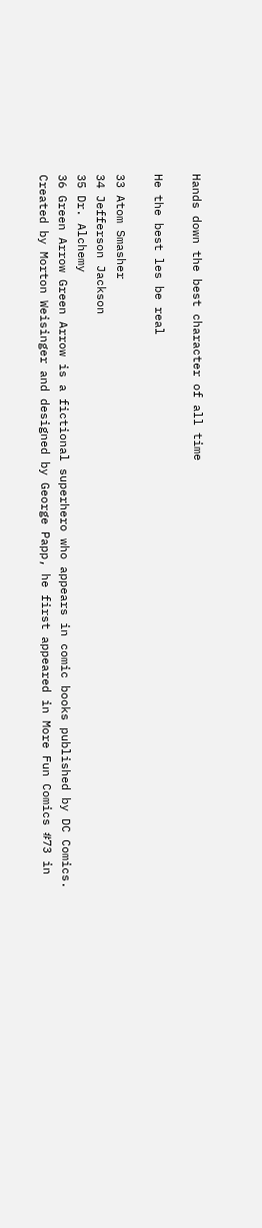Hands down the best character of all time

He the best les be real

33 Atom Smasher
34 Jefferson Jackson
35 Dr. Alchemy
36 Green Arrow Green Arrow is a fictional superhero who appears in comic books published by DC Comics. Created by Morton Weisinger and designed by George Papp, he first appeared in More Fun Comics #73 in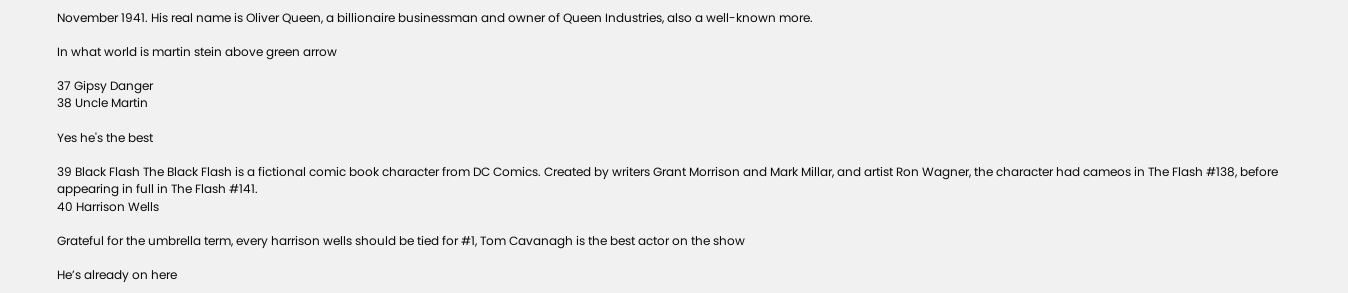November 1941. His real name is Oliver Queen, a billionaire businessman and owner of Queen Industries, also a well-known more.

In what world is martin stein above green arrow

37 Gipsy Danger
38 Uncle Martin

Yes he's the best

39 Black Flash The Black Flash is a fictional comic book character from DC Comics. Created by writers Grant Morrison and Mark Millar, and artist Ron Wagner, the character had cameos in The Flash #138, before appearing in full in The Flash #141.
40 Harrison Wells

Grateful for the umbrella term, every harrison wells should be tied for #1, Tom Cavanagh is the best actor on the show

He’s already on here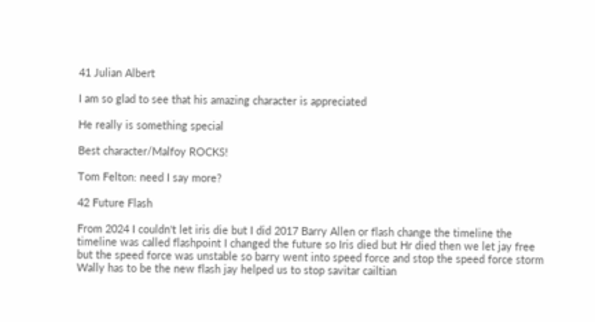41 Julian Albert

I am so glad to see that his amazing character is appreciated

He really is something special

Best character/Malfoy ROCKS!

Tom Felton: need I say more?

42 Future Flash

From 2024 I couldn't let iris die but I did 2017 Barry Allen or flash change the timeline the timeline was called flashpoint I changed the future so Iris died but Hr died then we let jay free but the speed force was unstable so barry went into speed force and stop the speed force storm Wally has to be the new flash jay helped us to stop savitar cailtian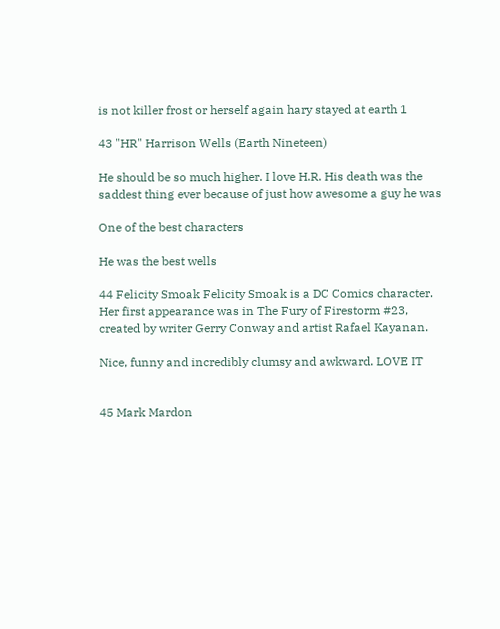is not killer frost or herself again hary stayed at earth 1

43 "HR" Harrison Wells (Earth Nineteen)

He should be so much higher. I love H.R. His death was the saddest thing ever because of just how awesome a guy he was

One of the best characters

He was the best wells

44 Felicity Smoak Felicity Smoak is a DC Comics character. Her first appearance was in The Fury of Firestorm #23, created by writer Gerry Conway and artist Rafael Kayanan.

Nice, funny and incredibly clumsy and awkward. LOVE IT


45 Mark Mardon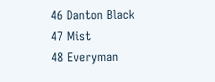46 Danton Black
47 Mist
48 Everyman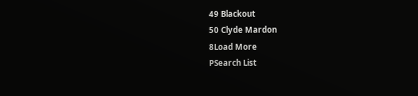49 Blackout
50 Clyde Mardon
8Load More
PSearch List